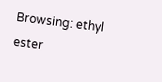Browsing: ethyl ester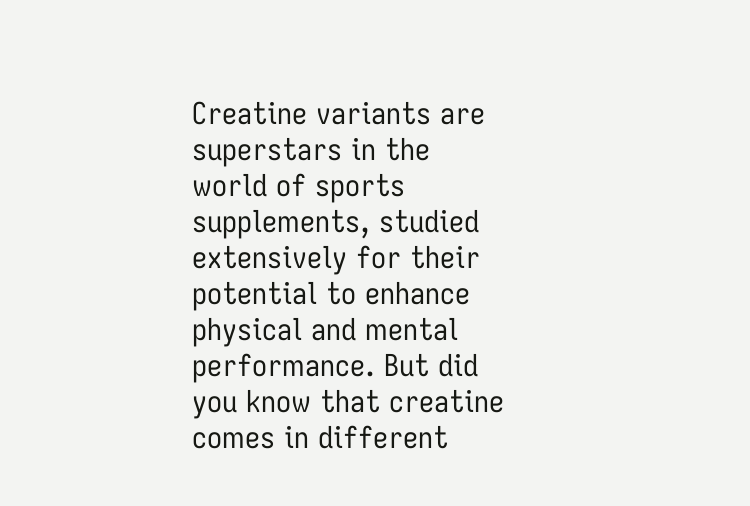Creatine variants are superstars in the world of sports supplements, studied extensively for their potential to enhance physical and mental performance. But did you know that creatine comes in different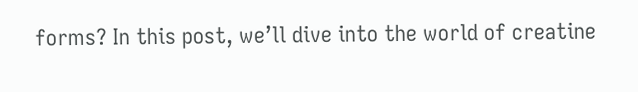forms? In this post, we’ll dive into the world of creatine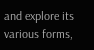and explore its various forms,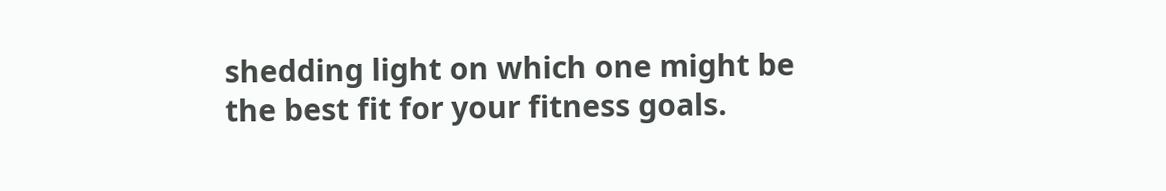shedding light on which one might be the best fit for your fitness goals.